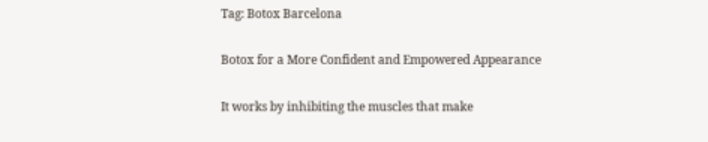Tag: Botox Barcelona

Botox for a More Confident and Empowered Appearance

It works by inhibiting the muscles that make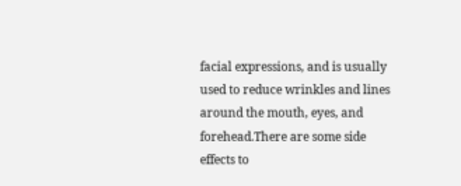facial expressions, and is usually used to reduce wrinkles and lines around the mouth, eyes, and forehead.There are some side effects to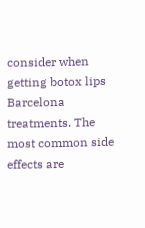consider when getting botox lips Barcelona treatments. The most common side effects are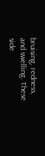bruising, redness, and swelling. These side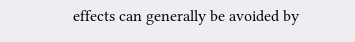effects can generally be avoided by